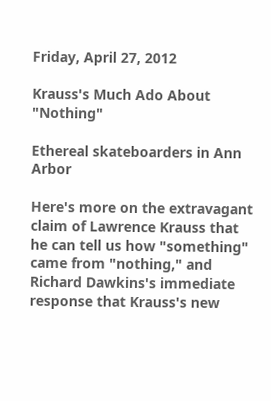Friday, April 27, 2012

Krauss's Much Ado About "Nothing"

Ethereal skateboarders in Ann Arbor

Here's more on the extravagant claim of Lawrence Krauss that he can tell us how "something" came from "nothing," and Richard Dawkins's immediate response that Krauss's new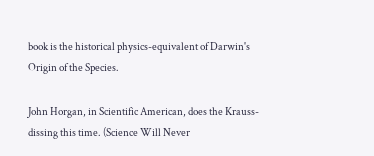book is the historical physics-equivalent of Darwin's Origin of the Species.

John Horgan, in Scientific American, does the Krauss-dissing this time. (Science Will Never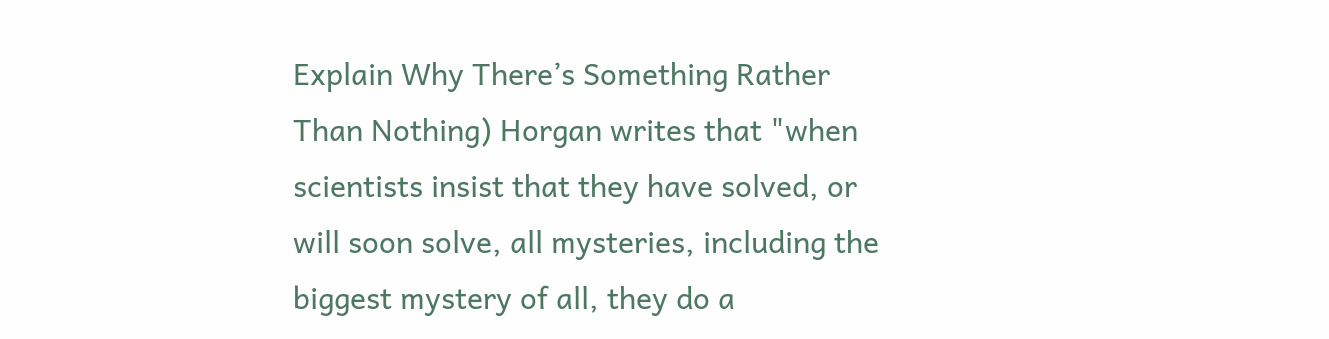Explain Why There’s Something Rather Than Nothing) Horgan writes that "when scientists insist that they have solved, or will soon solve, all mysteries, including the biggest mystery of all, they do a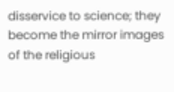disservice to science; they become the mirror images of the religious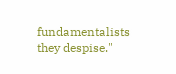fundamentalists they despise."